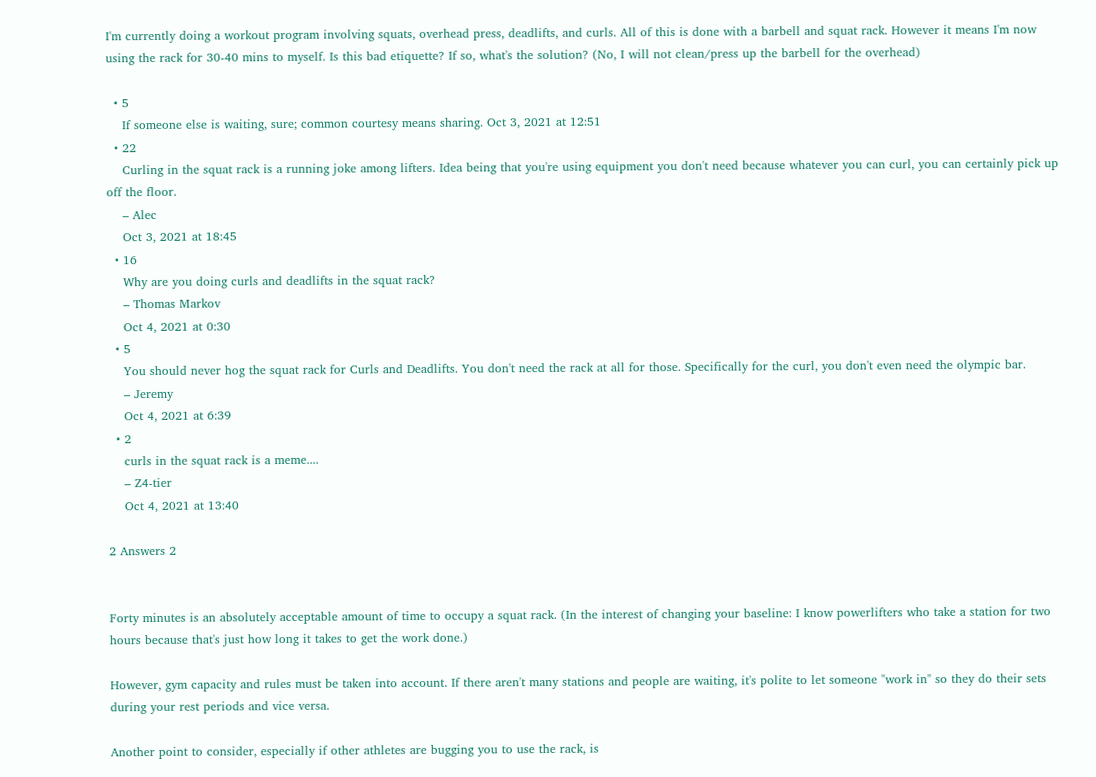I'm currently doing a workout program involving squats, overhead press, deadlifts, and curls. All of this is done with a barbell and squat rack. However it means I'm now using the rack for 30-40 mins to myself. Is this bad etiquette? If so, what's the solution? (No, I will not clean/press up the barbell for the overhead)

  • 5
    If someone else is waiting, sure; common courtesy means sharing. Oct 3, 2021 at 12:51
  • 22
    Curling in the squat rack is a running joke among lifters. Idea being that you're using equipment you don't need because whatever you can curl, you can certainly pick up off the floor.
    – Alec
    Oct 3, 2021 at 18:45
  • 16
    Why are you doing curls and deadlifts in the squat rack?
    – Thomas Markov
    Oct 4, 2021 at 0:30
  • 5
    You should never hog the squat rack for Curls and Deadlifts. You don't need the rack at all for those. Specifically for the curl, you don't even need the olympic bar.
    – Jeremy
    Oct 4, 2021 at 6:39
  • 2
    curls in the squat rack is a meme....
    – Z4-tier
    Oct 4, 2021 at 13:40

2 Answers 2


Forty minutes is an absolutely acceptable amount of time to occupy a squat rack. (In the interest of changing your baseline: I know powerlifters who take a station for two hours because that's just how long it takes to get the work done.)

However, gym capacity and rules must be taken into account. If there aren't many stations and people are waiting, it's polite to let someone "work in" so they do their sets during your rest periods and vice versa.

Another point to consider, especially if other athletes are bugging you to use the rack, is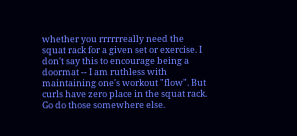whether you rrrrrreally need the squat rack for a given set or exercise. I don't say this to encourage being a doormat -- I am ruthless with maintaining one's workout "flow". But curls have zero place in the squat rack. Go do those somewhere else.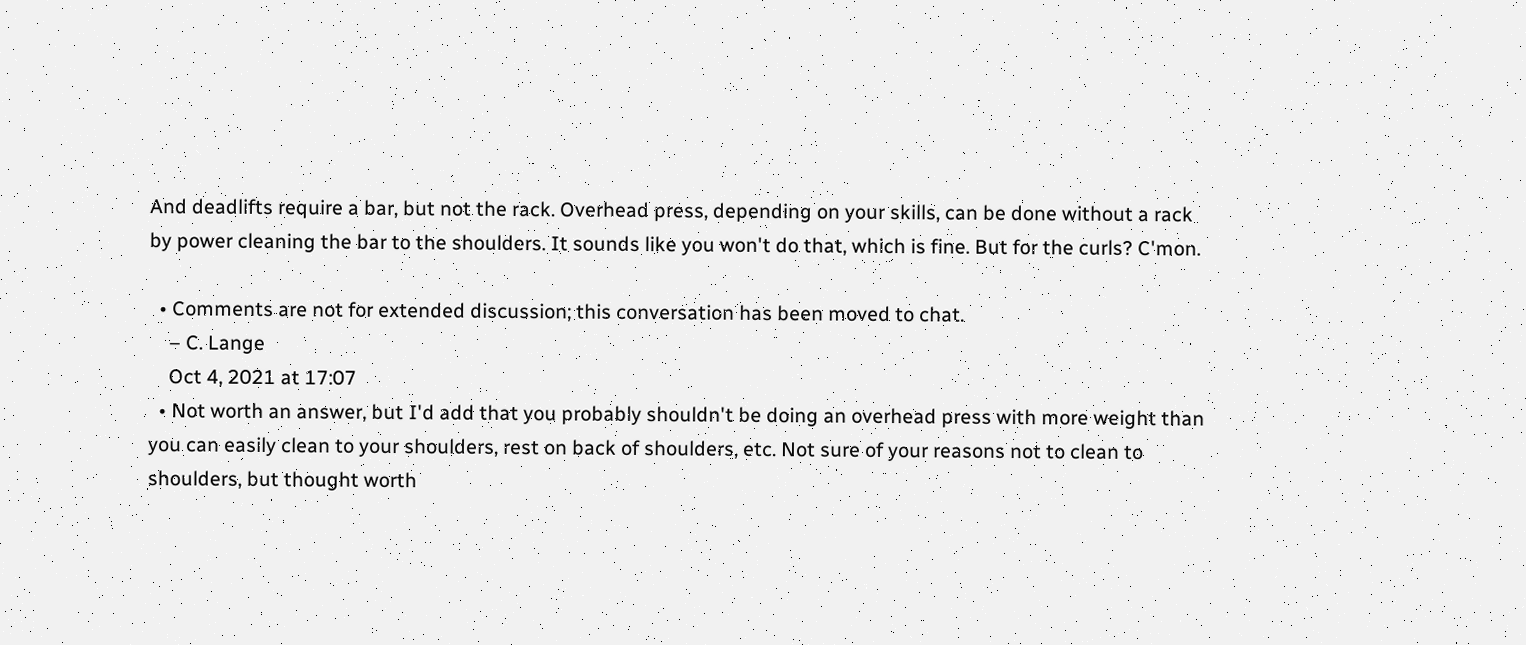And deadlifts require a bar, but not the rack. Overhead press, depending on your skills, can be done without a rack by power cleaning the bar to the shoulders. It sounds like you won't do that, which is fine. But for the curls? C'mon.

  • Comments are not for extended discussion; this conversation has been moved to chat.
    – C. Lange
    Oct 4, 2021 at 17:07
  • Not worth an answer, but I'd add that you probably shouldn't be doing an overhead press with more weight than you can easily clean to your shoulders, rest on back of shoulders, etc. Not sure of your reasons not to clean to shoulders, but thought worth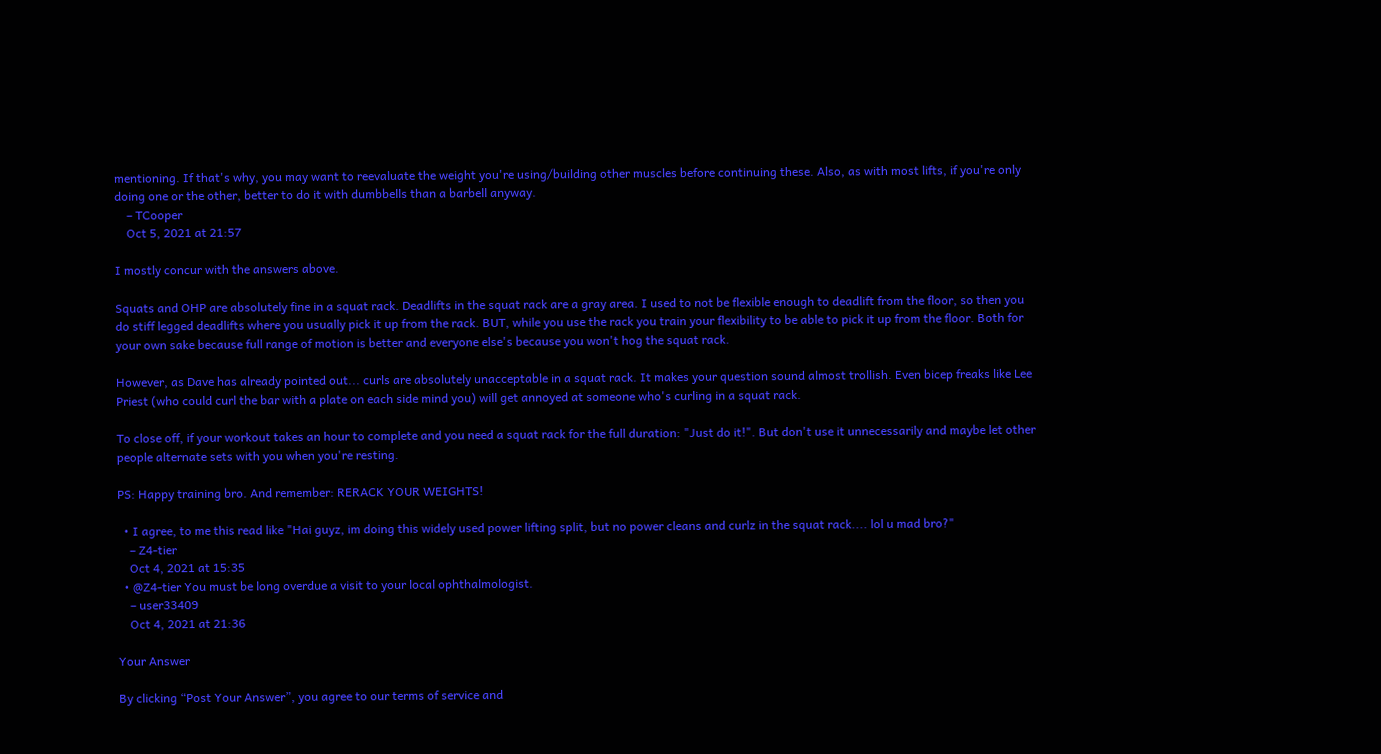mentioning. If that's why, you may want to reevaluate the weight you're using/building other muscles before continuing these. Also, as with most lifts, if you're only doing one or the other, better to do it with dumbbells than a barbell anyway.
    – TCooper
    Oct 5, 2021 at 21:57

I mostly concur with the answers above.

Squats and OHP are absolutely fine in a squat rack. Deadlifts in the squat rack are a gray area. I used to not be flexible enough to deadlift from the floor, so then you do stiff legged deadlifts where you usually pick it up from the rack. BUT, while you use the rack you train your flexibility to be able to pick it up from the floor. Both for your own sake because full range of motion is better and everyone else's because you won't hog the squat rack.

However, as Dave has already pointed out... curls are absolutely unacceptable in a squat rack. It makes your question sound almost trollish. Even bicep freaks like Lee Priest (who could curl the bar with a plate on each side mind you) will get annoyed at someone who's curling in a squat rack.

To close off, if your workout takes an hour to complete and you need a squat rack for the full duration: "Just do it!". But don't use it unnecessarily and maybe let other people alternate sets with you when you're resting.

PS: Happy training bro. And remember: RERACK YOUR WEIGHTS!

  • I agree, to me this read like "Hai guyz, im doing this widely used power lifting split, but no power cleans and curlz in the squat rack.... lol u mad bro?"
    – Z4-tier
    Oct 4, 2021 at 15:35
  • @Z4-tier You must be long overdue a visit to your local ophthalmologist.
    – user33409
    Oct 4, 2021 at 21:36

Your Answer

By clicking “Post Your Answer”, you agree to our terms of service and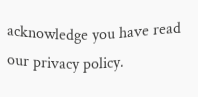acknowledge you have read our privacy policy.